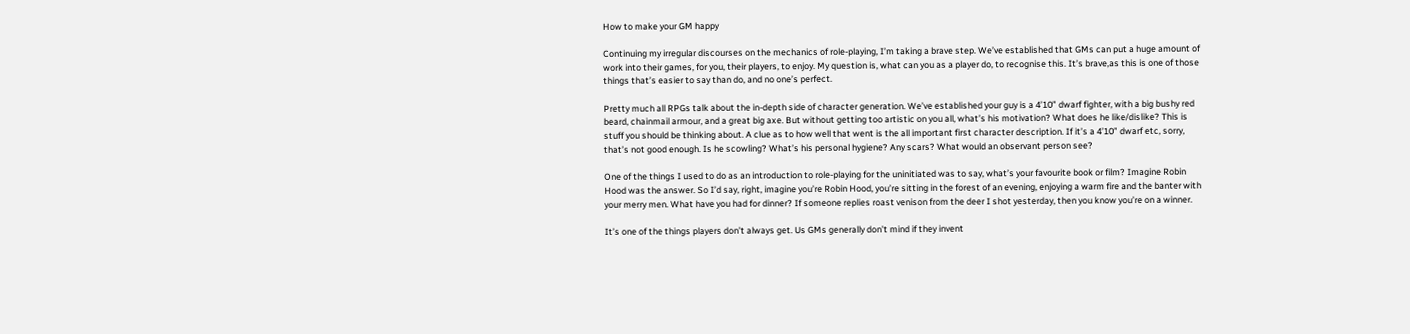How to make your GM happy

Continuing my irregular discourses on the mechanics of role-playing, I’m taking a brave step. We’ve established that GMs can put a huge amount of work into their games, for you, their players, to enjoy. My question is, what can you as a player do, to recognise this. It’s brave,as this is one of those things that’s easier to say than do, and no one’s perfect.

Pretty much all RPGs talk about the in-depth side of character generation. We’ve established your guy is a 4’10” dwarf fighter, with a big bushy red beard, chainmail armour, and a great big axe. But without getting too artistic on you all, what’s his motivation? What does he like/dislike? This is stuff you should be thinking about. A clue as to how well that went is the all important first character description. If it’s a 4’10” dwarf etc, sorry, that’s not good enough. Is he scowling? What’s his personal hygiene? Any scars? What would an observant person see?

One of the things I used to do as an introduction to role-playing for the uninitiated was to say, what’s your favourite book or film? Imagine Robin Hood was the answer. So I’d say, right, imagine you’re Robin Hood, you’re sitting in the forest of an evening, enjoying a warm fire and the banter with your merry men. What have you had for dinner? If someone replies roast venison from the deer I shot yesterday, then you know you’re on a winner.

It’s one of the things players don’t always get. Us GMs generally don’t mind if they invent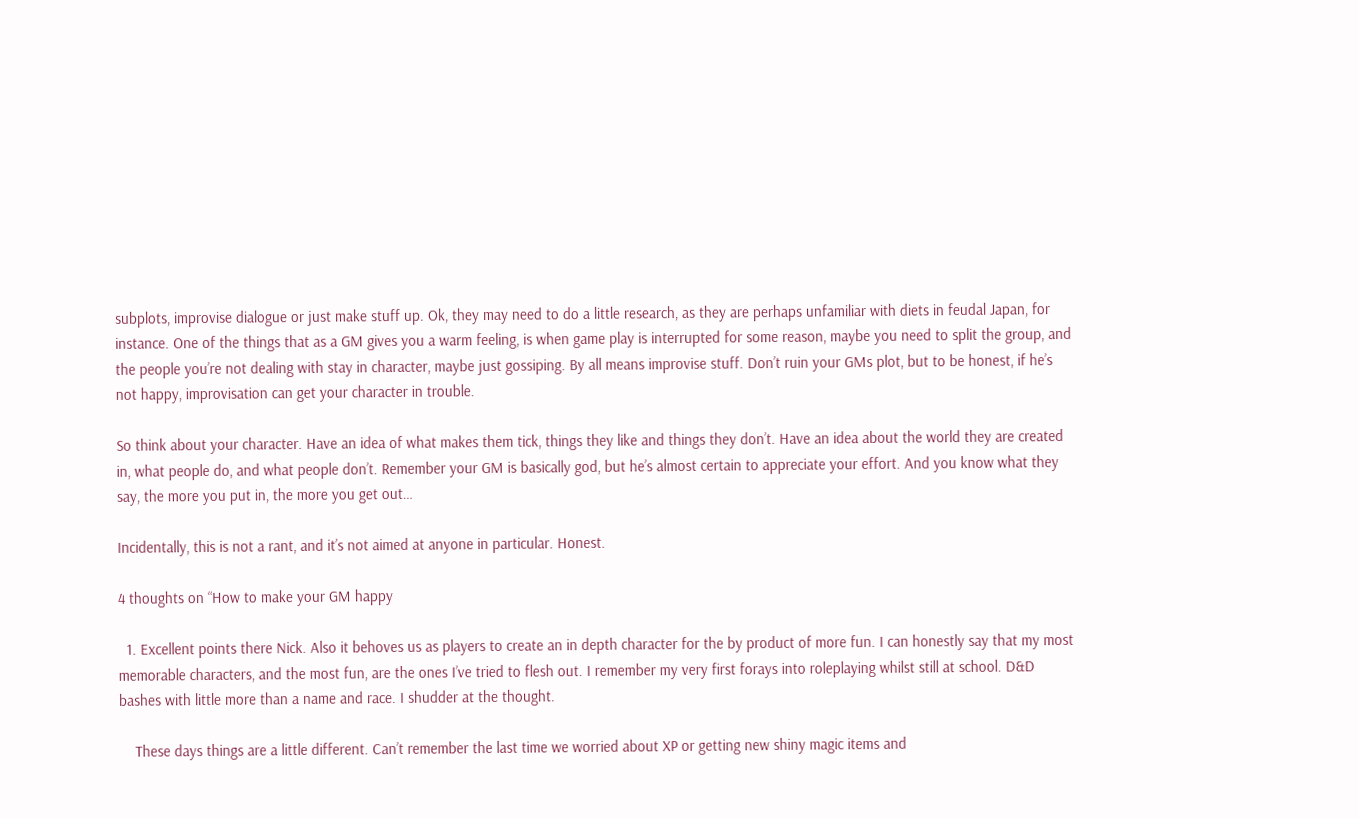subplots, improvise dialogue or just make stuff up. Ok, they may need to do a little research, as they are perhaps unfamiliar with diets in feudal Japan, for instance. One of the things that as a GM gives you a warm feeling, is when game play is interrupted for some reason, maybe you need to split the group, and the people you’re not dealing with stay in character, maybe just gossiping. By all means improvise stuff. Don’t ruin your GMs plot, but to be honest, if he’s not happy, improvisation can get your character in trouble.

So think about your character. Have an idea of what makes them tick, things they like and things they don’t. Have an idea about the world they are created in, what people do, and what people don’t. Remember your GM is basically god, but he’s almost certain to appreciate your effort. And you know what they say, the more you put in, the more you get out…

Incidentally, this is not a rant, and it’s not aimed at anyone in particular. Honest.

4 thoughts on “How to make your GM happy

  1. Excellent points there Nick. Also it behoves us as players to create an in depth character for the by product of more fun. I can honestly say that my most memorable characters, and the most fun, are the ones I’ve tried to flesh out. I remember my very first forays into roleplaying whilst still at school. D&D bashes with little more than a name and race. I shudder at the thought.

    These days things are a little different. Can’t remember the last time we worried about XP or getting new shiny magic items and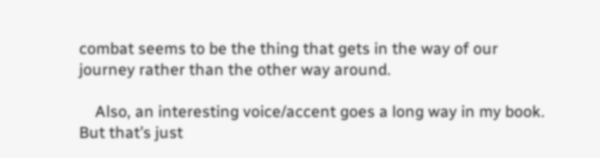combat seems to be the thing that gets in the way of our journey rather than the other way around.

    Also, an interesting voice/accent goes a long way in my book. But that’s just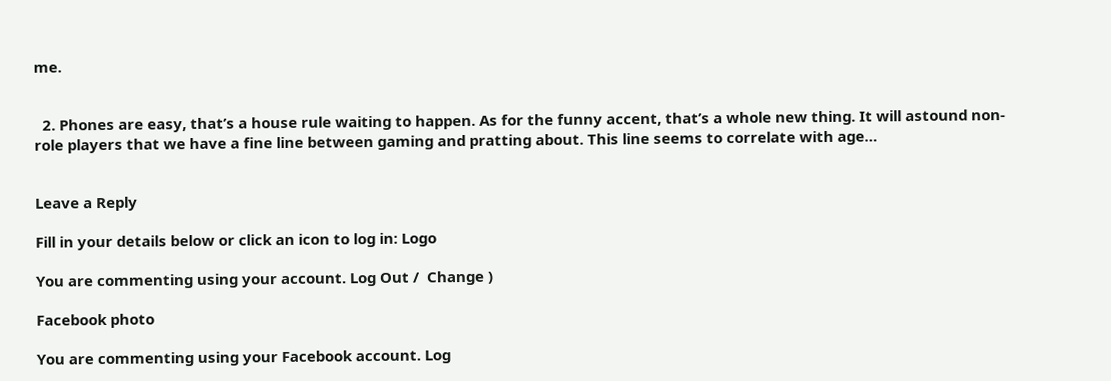me.


  2. Phones are easy, that’s a house rule waiting to happen. As for the funny accent, that’s a whole new thing. It will astound non-role players that we have a fine line between gaming and pratting about. This line seems to correlate with age…


Leave a Reply

Fill in your details below or click an icon to log in: Logo

You are commenting using your account. Log Out /  Change )

Facebook photo

You are commenting using your Facebook account. Log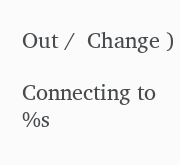Out /  Change )

Connecting to %s